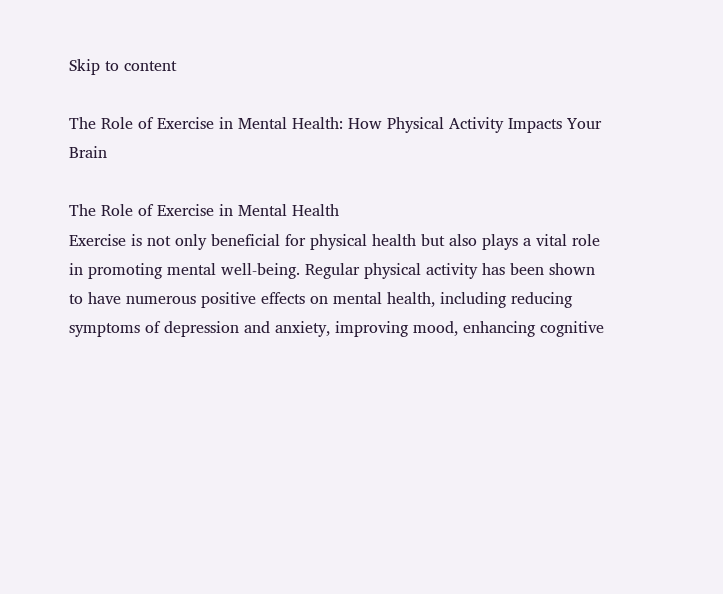Skip to content

The Role of Exercise in Mental Health: How Physical Activity Impacts Your Brain

The Role of Exercise in Mental Health
Exercise is not only beneficial for physical health but also plays a vital role in promoting mental well-being. Regular physical activity has been shown to have numerous positive effects on mental health, including reducing symptoms of depression and anxiety, improving mood, enhancing cognitive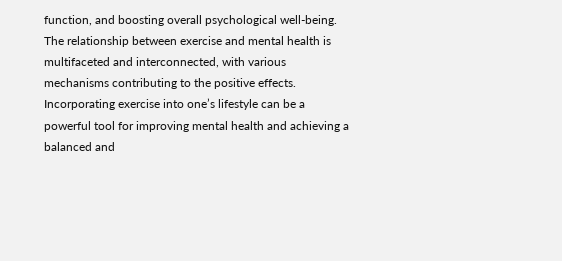function, and boosting overall psychological well-being. The relationship between exercise and mental health is multifaceted and interconnected, with various mechanisms contributing to the positive effects. Incorporating exercise into one’s lifestyle can be a powerful tool for improving mental health and achieving a balanced and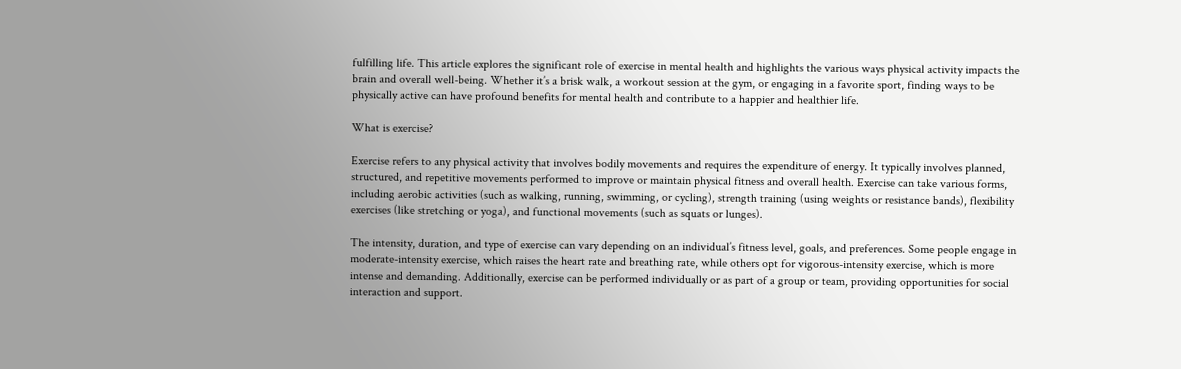fulfilling life. This article explores the significant role of exercise in mental health and highlights the various ways physical activity impacts the brain and overall well-being. Whether it’s a brisk walk, a workout session at the gym, or engaging in a favorite sport, finding ways to be physically active can have profound benefits for mental health and contribute to a happier and healthier life.

What is exercise?

Exercise refers to any physical activity that involves bodily movements and requires the expenditure of energy. It typically involves planned, structured, and repetitive movements performed to improve or maintain physical fitness and overall health. Exercise can take various forms, including aerobic activities (such as walking, running, swimming, or cycling), strength training (using weights or resistance bands), flexibility exercises (like stretching or yoga), and functional movements (such as squats or lunges).

The intensity, duration, and type of exercise can vary depending on an individual’s fitness level, goals, and preferences. Some people engage in moderate-intensity exercise, which raises the heart rate and breathing rate, while others opt for vigorous-intensity exercise, which is more intense and demanding. Additionally, exercise can be performed individually or as part of a group or team, providing opportunities for social interaction and support.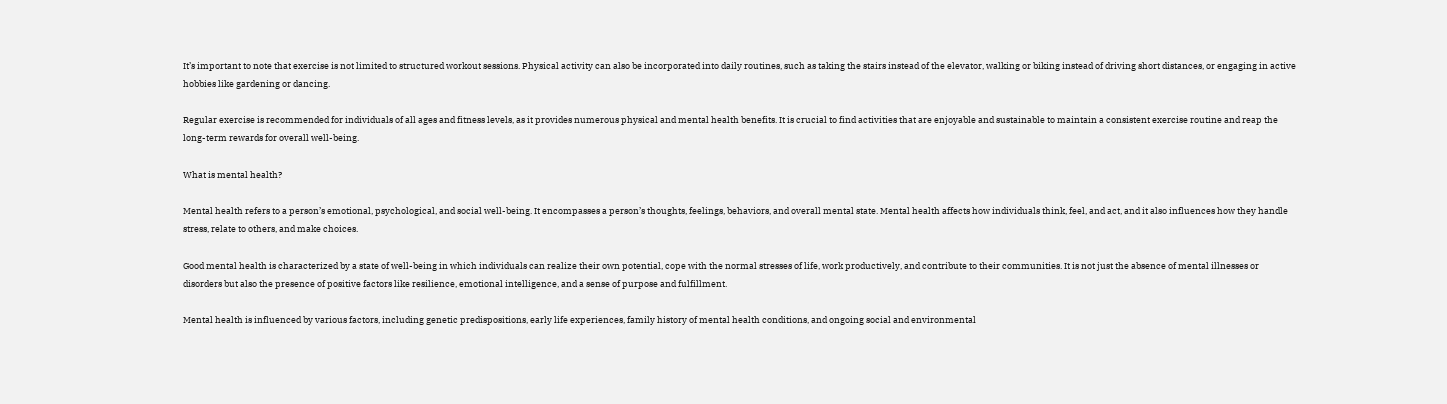It’s important to note that exercise is not limited to structured workout sessions. Physical activity can also be incorporated into daily routines, such as taking the stairs instead of the elevator, walking or biking instead of driving short distances, or engaging in active hobbies like gardening or dancing.

Regular exercise is recommended for individuals of all ages and fitness levels, as it provides numerous physical and mental health benefits. It is crucial to find activities that are enjoyable and sustainable to maintain a consistent exercise routine and reap the long-term rewards for overall well-being.

What is mental health?

Mental health refers to a person’s emotional, psychological, and social well-being. It encompasses a person’s thoughts, feelings, behaviors, and overall mental state. Mental health affects how individuals think, feel, and act, and it also influences how they handle stress, relate to others, and make choices.

Good mental health is characterized by a state of well-being in which individuals can realize their own potential, cope with the normal stresses of life, work productively, and contribute to their communities. It is not just the absence of mental illnesses or disorders but also the presence of positive factors like resilience, emotional intelligence, and a sense of purpose and fulfillment.

Mental health is influenced by various factors, including genetic predispositions, early life experiences, family history of mental health conditions, and ongoing social and environmental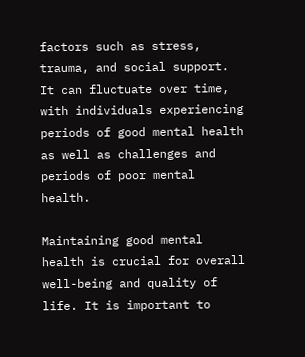factors such as stress, trauma, and social support. It can fluctuate over time, with individuals experiencing periods of good mental health as well as challenges and periods of poor mental health.

Maintaining good mental health is crucial for overall well-being and quality of life. It is important to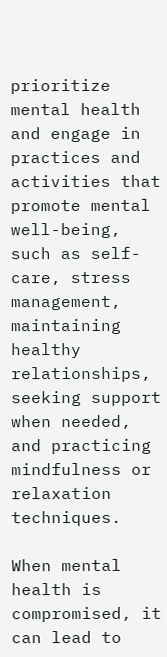prioritize mental health and engage in practices and activities that promote mental well-being, such as self-care, stress management, maintaining healthy relationships, seeking support when needed, and practicing mindfulness or relaxation techniques.

When mental health is compromised, it can lead to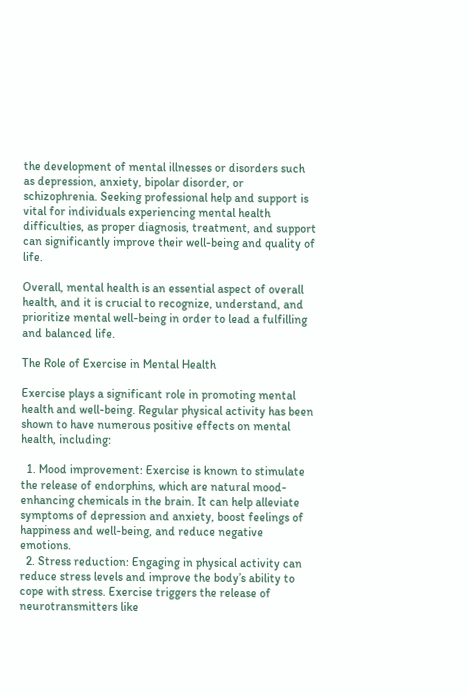the development of mental illnesses or disorders such as depression, anxiety, bipolar disorder, or schizophrenia. Seeking professional help and support is vital for individuals experiencing mental health difficulties, as proper diagnosis, treatment, and support can significantly improve their well-being and quality of life.

Overall, mental health is an essential aspect of overall health, and it is crucial to recognize, understand, and prioritize mental well-being in order to lead a fulfilling and balanced life.

The Role of Exercise in Mental Health

Exercise plays a significant role in promoting mental health and well-being. Regular physical activity has been shown to have numerous positive effects on mental health, including:

  1. Mood improvement: Exercise is known to stimulate the release of endorphins, which are natural mood-enhancing chemicals in the brain. It can help alleviate symptoms of depression and anxiety, boost feelings of happiness and well-being, and reduce negative emotions.
  2. Stress reduction: Engaging in physical activity can reduce stress levels and improve the body’s ability to cope with stress. Exercise triggers the release of neurotransmitters like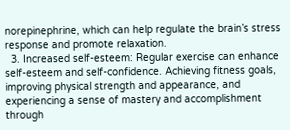norepinephrine, which can help regulate the brain’s stress response and promote relaxation.
  3. Increased self-esteem: Regular exercise can enhance self-esteem and self-confidence. Achieving fitness goals, improving physical strength and appearance, and experiencing a sense of mastery and accomplishment through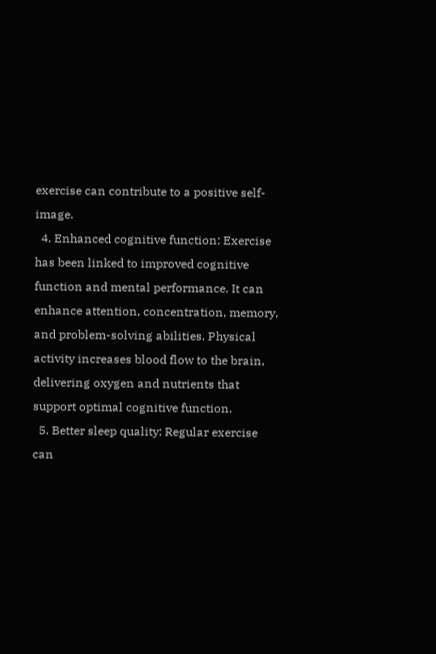exercise can contribute to a positive self-image.
  4. Enhanced cognitive function: Exercise has been linked to improved cognitive function and mental performance. It can enhance attention, concentration, memory, and problem-solving abilities. Physical activity increases blood flow to the brain, delivering oxygen and nutrients that support optimal cognitive function.
  5. Better sleep quality: Regular exercise can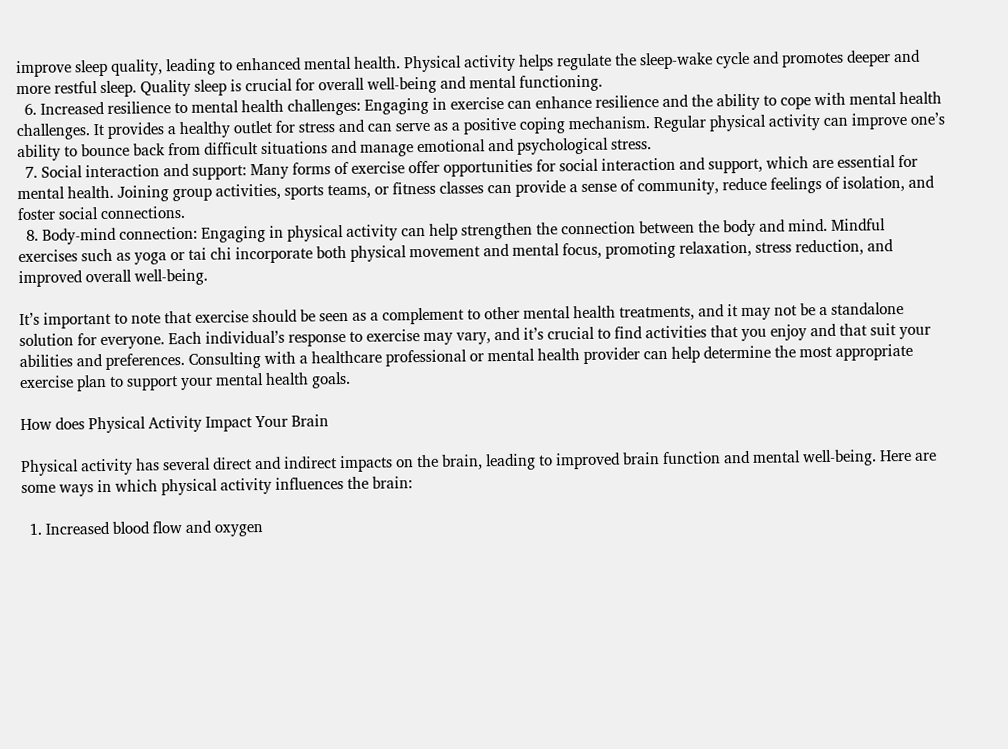improve sleep quality, leading to enhanced mental health. Physical activity helps regulate the sleep-wake cycle and promotes deeper and more restful sleep. Quality sleep is crucial for overall well-being and mental functioning.
  6. Increased resilience to mental health challenges: Engaging in exercise can enhance resilience and the ability to cope with mental health challenges. It provides a healthy outlet for stress and can serve as a positive coping mechanism. Regular physical activity can improve one’s ability to bounce back from difficult situations and manage emotional and psychological stress.
  7. Social interaction and support: Many forms of exercise offer opportunities for social interaction and support, which are essential for mental health. Joining group activities, sports teams, or fitness classes can provide a sense of community, reduce feelings of isolation, and foster social connections.
  8. Body-mind connection: Engaging in physical activity can help strengthen the connection between the body and mind. Mindful exercises such as yoga or tai chi incorporate both physical movement and mental focus, promoting relaxation, stress reduction, and improved overall well-being.

It’s important to note that exercise should be seen as a complement to other mental health treatments, and it may not be a standalone solution for everyone. Each individual’s response to exercise may vary, and it’s crucial to find activities that you enjoy and that suit your abilities and preferences. Consulting with a healthcare professional or mental health provider can help determine the most appropriate exercise plan to support your mental health goals.

How does Physical Activity Impact Your Brain

Physical activity has several direct and indirect impacts on the brain, leading to improved brain function and mental well-being. Here are some ways in which physical activity influences the brain:

  1. Increased blood flow and oxygen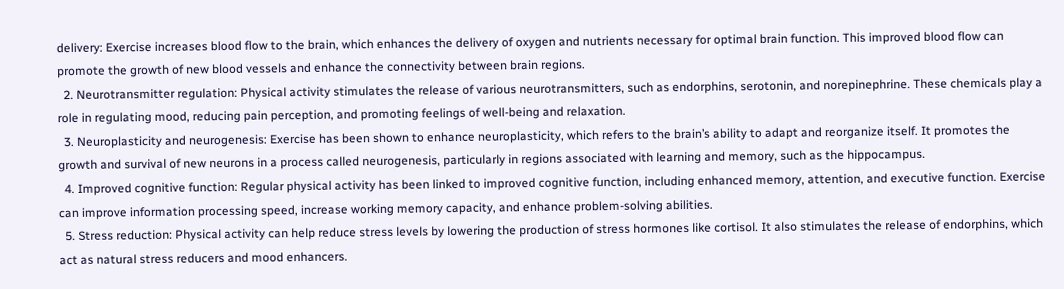delivery: Exercise increases blood flow to the brain, which enhances the delivery of oxygen and nutrients necessary for optimal brain function. This improved blood flow can promote the growth of new blood vessels and enhance the connectivity between brain regions.
  2. Neurotransmitter regulation: Physical activity stimulates the release of various neurotransmitters, such as endorphins, serotonin, and norepinephrine. These chemicals play a role in regulating mood, reducing pain perception, and promoting feelings of well-being and relaxation.
  3. Neuroplasticity and neurogenesis: Exercise has been shown to enhance neuroplasticity, which refers to the brain’s ability to adapt and reorganize itself. It promotes the growth and survival of new neurons in a process called neurogenesis, particularly in regions associated with learning and memory, such as the hippocampus.
  4. Improved cognitive function: Regular physical activity has been linked to improved cognitive function, including enhanced memory, attention, and executive function. Exercise can improve information processing speed, increase working memory capacity, and enhance problem-solving abilities.
  5. Stress reduction: Physical activity can help reduce stress levels by lowering the production of stress hormones like cortisol. It also stimulates the release of endorphins, which act as natural stress reducers and mood enhancers.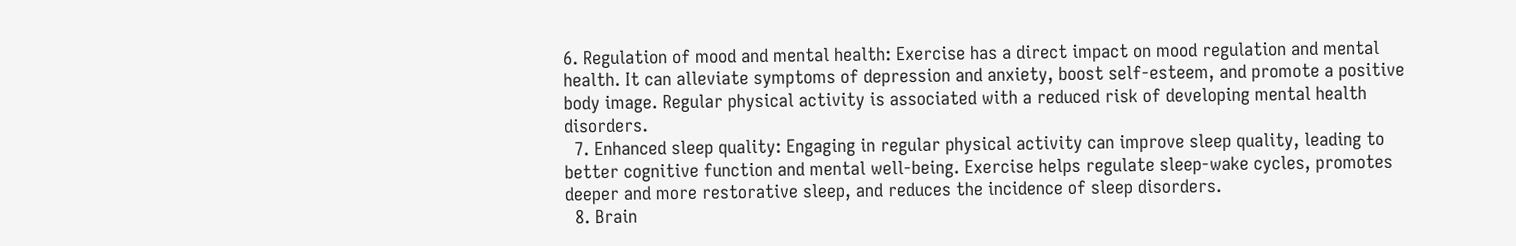6. Regulation of mood and mental health: Exercise has a direct impact on mood regulation and mental health. It can alleviate symptoms of depression and anxiety, boost self-esteem, and promote a positive body image. Regular physical activity is associated with a reduced risk of developing mental health disorders.
  7. Enhanced sleep quality: Engaging in regular physical activity can improve sleep quality, leading to better cognitive function and mental well-being. Exercise helps regulate sleep-wake cycles, promotes deeper and more restorative sleep, and reduces the incidence of sleep disorders.
  8. Brain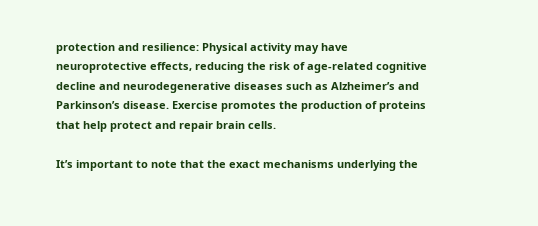protection and resilience: Physical activity may have neuroprotective effects, reducing the risk of age-related cognitive decline and neurodegenerative diseases such as Alzheimer’s and Parkinson’s disease. Exercise promotes the production of proteins that help protect and repair brain cells.

It’s important to note that the exact mechanisms underlying the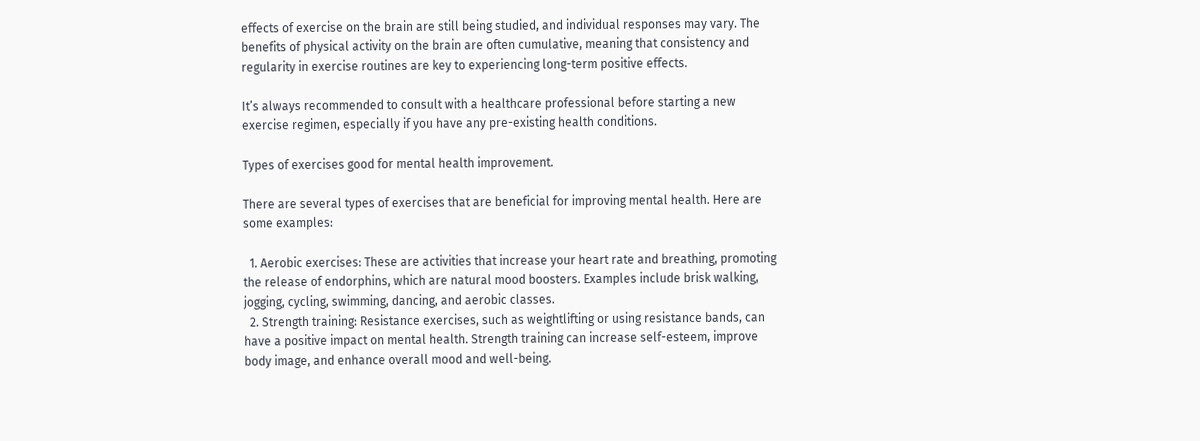effects of exercise on the brain are still being studied, and individual responses may vary. The benefits of physical activity on the brain are often cumulative, meaning that consistency and regularity in exercise routines are key to experiencing long-term positive effects.

It’s always recommended to consult with a healthcare professional before starting a new exercise regimen, especially if you have any pre-existing health conditions.

Types of exercises good for mental health improvement.

There are several types of exercises that are beneficial for improving mental health. Here are some examples:

  1. Aerobic exercises: These are activities that increase your heart rate and breathing, promoting the release of endorphins, which are natural mood boosters. Examples include brisk walking, jogging, cycling, swimming, dancing, and aerobic classes.
  2. Strength training: Resistance exercises, such as weightlifting or using resistance bands, can have a positive impact on mental health. Strength training can increase self-esteem, improve body image, and enhance overall mood and well-being.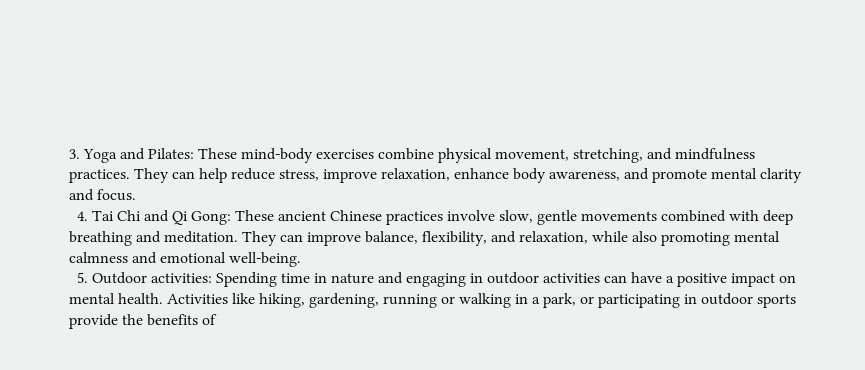3. Yoga and Pilates: These mind-body exercises combine physical movement, stretching, and mindfulness practices. They can help reduce stress, improve relaxation, enhance body awareness, and promote mental clarity and focus.
  4. Tai Chi and Qi Gong: These ancient Chinese practices involve slow, gentle movements combined with deep breathing and meditation. They can improve balance, flexibility, and relaxation, while also promoting mental calmness and emotional well-being.
  5. Outdoor activities: Spending time in nature and engaging in outdoor activities can have a positive impact on mental health. Activities like hiking, gardening, running or walking in a park, or participating in outdoor sports provide the benefits of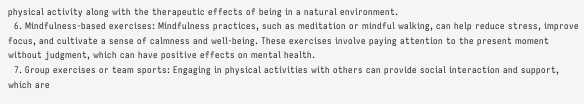physical activity along with the therapeutic effects of being in a natural environment.
  6. Mindfulness-based exercises: Mindfulness practices, such as meditation or mindful walking, can help reduce stress, improve focus, and cultivate a sense of calmness and well-being. These exercises involve paying attention to the present moment without judgment, which can have positive effects on mental health.
  7. Group exercises or team sports: Engaging in physical activities with others can provide social interaction and support, which are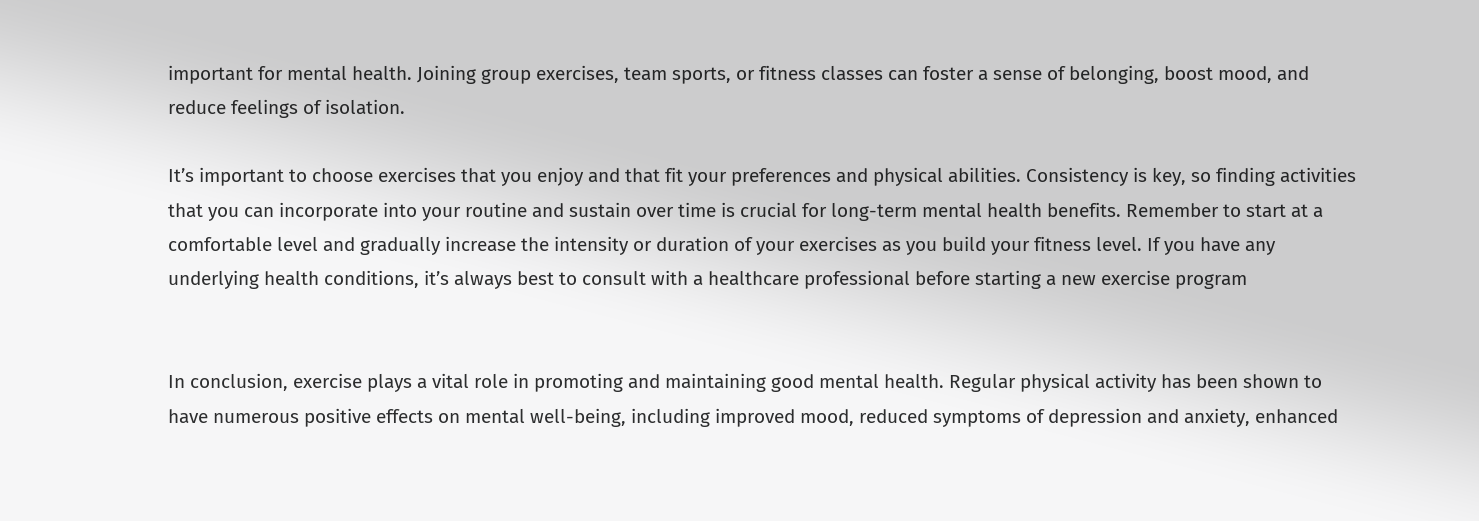important for mental health. Joining group exercises, team sports, or fitness classes can foster a sense of belonging, boost mood, and reduce feelings of isolation.

It’s important to choose exercises that you enjoy and that fit your preferences and physical abilities. Consistency is key, so finding activities that you can incorporate into your routine and sustain over time is crucial for long-term mental health benefits. Remember to start at a comfortable level and gradually increase the intensity or duration of your exercises as you build your fitness level. If you have any underlying health conditions, it’s always best to consult with a healthcare professional before starting a new exercise program


In conclusion, exercise plays a vital role in promoting and maintaining good mental health. Regular physical activity has been shown to have numerous positive effects on mental well-being, including improved mood, reduced symptoms of depression and anxiety, enhanced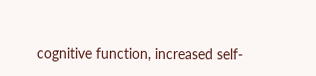cognitive function, increased self-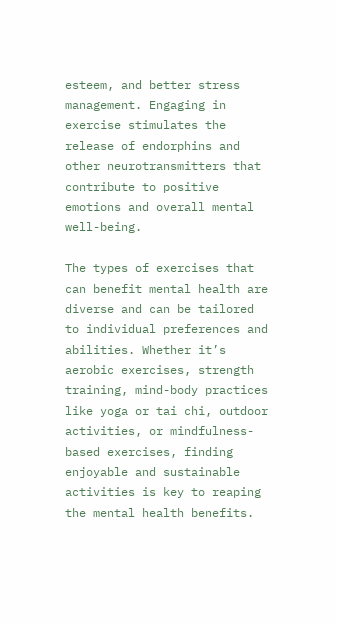esteem, and better stress management. Engaging in exercise stimulates the release of endorphins and other neurotransmitters that contribute to positive emotions and overall mental well-being.

The types of exercises that can benefit mental health are diverse and can be tailored to individual preferences and abilities. Whether it’s aerobic exercises, strength training, mind-body practices like yoga or tai chi, outdoor activities, or mindfulness-based exercises, finding enjoyable and sustainable activities is key to reaping the mental health benefits.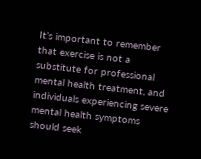It’s important to remember that exercise is not a substitute for professional mental health treatment, and individuals experiencing severe mental health symptoms should seek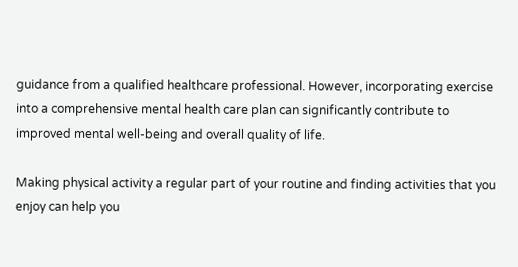guidance from a qualified healthcare professional. However, incorporating exercise into a comprehensive mental health care plan can significantly contribute to improved mental well-being and overall quality of life.

Making physical activity a regular part of your routine and finding activities that you enjoy can help you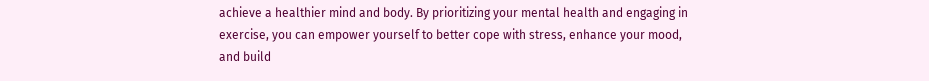achieve a healthier mind and body. By prioritizing your mental health and engaging in exercise, you can empower yourself to better cope with stress, enhance your mood, and build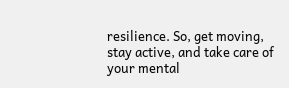resilience. So, get moving, stay active, and take care of your mental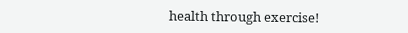health through exercise!